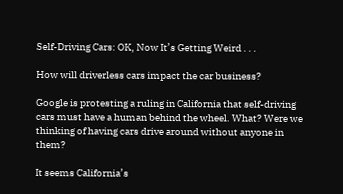Self-Driving Cars: OK, Now It’s Getting Weird . . .

How will driverless cars impact the car business?

Google is protesting a ruling in California that self-driving cars must have a human behind the wheel. What? Were we thinking of having cars drive around without anyone in them?

It seems California’s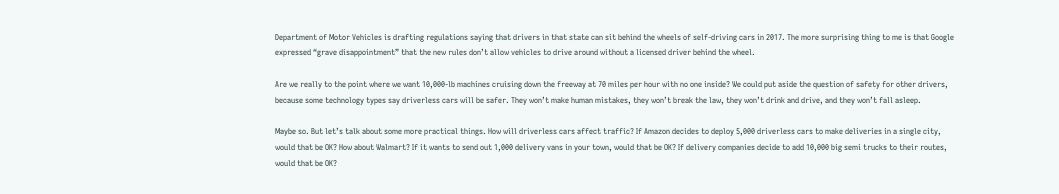Department of Motor Vehicles is drafting regulations saying that drivers in that state can sit behind the wheels of self-driving cars in 2017. The more surprising thing to me is that Google expressed “grave disappointment” that the new rules don’t allow vehicles to drive around without a licensed driver behind the wheel.

Are we really to the point where we want 10,000-lb machines cruising down the freeway at 70 miles per hour with no one inside? We could put aside the question of safety for other drivers, because some technology types say driverless cars will be safer. They won’t make human mistakes, they won’t break the law, they won’t drink and drive, and they won’t fall asleep.

Maybe so. But let’s talk about some more practical things. How will driverless cars affect traffic? If Amazon decides to deploy 5,000 driverless cars to make deliveries in a single city, would that be OK? How about Walmart? If it wants to send out 1,000 delivery vans in your town, would that be OK? If delivery companies decide to add 10,000 big semi trucks to their routes, would that be OK?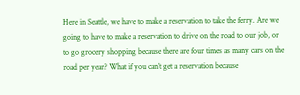Here in Seattle, we have to make a reservation to take the ferry. Are we going to have to make a reservation to drive on the road to our job, or to go grocery shopping because there are four times as many cars on the road per year? What if you can’t get a reservation because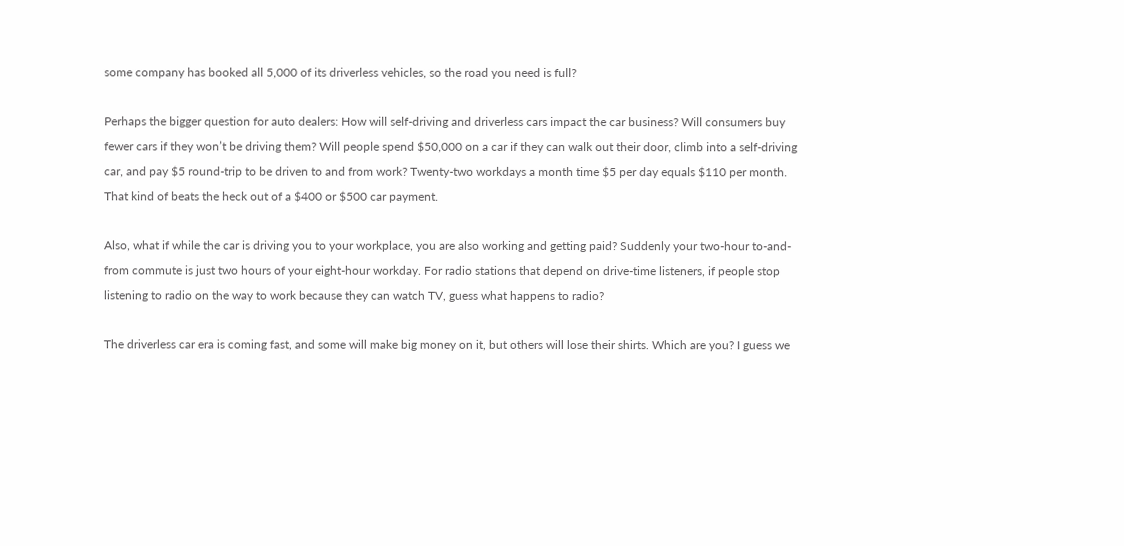some company has booked all 5,000 of its driverless vehicles, so the road you need is full?

Perhaps the bigger question for auto dealers: How will self-driving and driverless cars impact the car business? Will consumers buy fewer cars if they won’t be driving them? Will people spend $50,000 on a car if they can walk out their door, climb into a self-driving car, and pay $5 round-trip to be driven to and from work? Twenty-two workdays a month time $5 per day equals $110 per month. That kind of beats the heck out of a $400 or $500 car payment.

Also, what if while the car is driving you to your workplace, you are also working and getting paid? Suddenly your two-hour to-and-from commute is just two hours of your eight-hour workday. For radio stations that depend on drive-time listeners, if people stop listening to radio on the way to work because they can watch TV, guess what happens to radio?

The driverless car era is coming fast, and some will make big money on it, but others will lose their shirts. Which are you? I guess we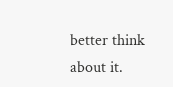better think about it.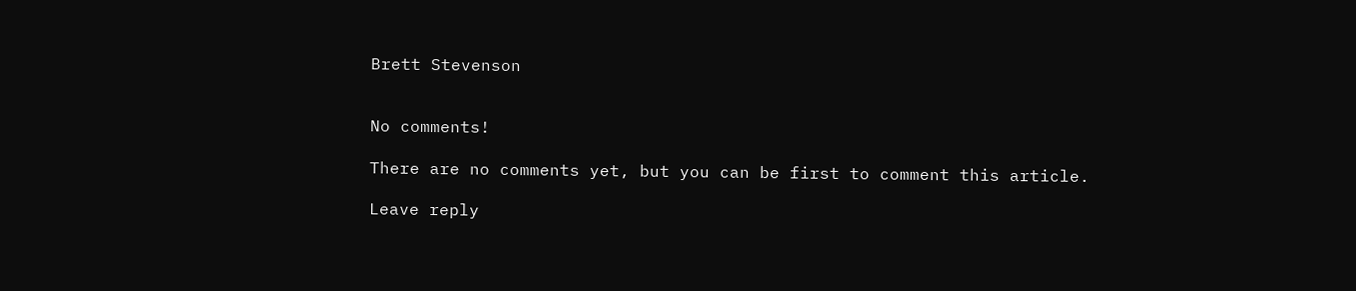Brett Stevenson


No comments!

There are no comments yet, but you can be first to comment this article.

Leave reply